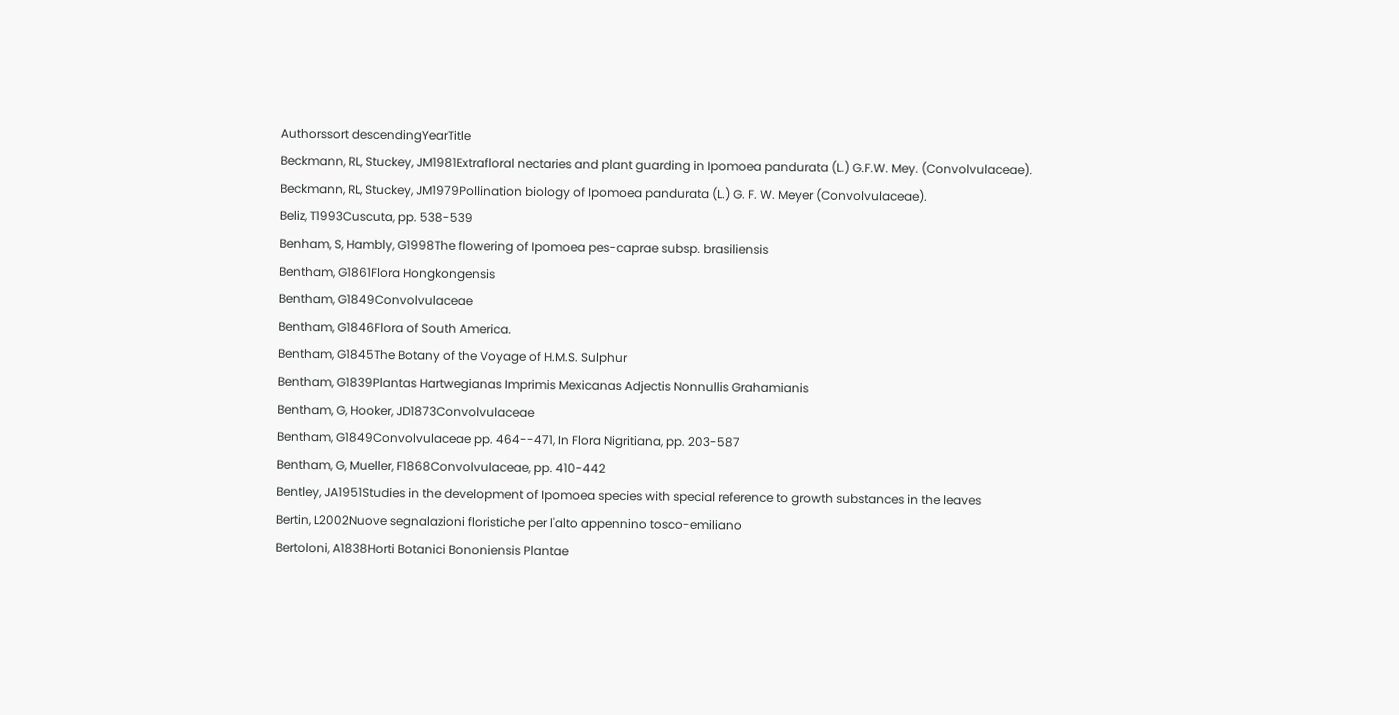Authorssort descendingYearTitle
Beckmann, RL, Stuckey, JM1981Extrafloral nectaries and plant guarding in Ipomoea pandurata (L.) G.F.W. Mey. (Convolvulaceae).
Beckmann, RL, Stuckey, JM1979Pollination biology of Ipomoea pandurata (L.) G. F. W. Meyer (Convolvulaceae).
Beliz, T1993Cuscuta, pp. 538-539
Benham, S, Hambly, G1998The flowering of Ipomoea pes-caprae subsp. brasiliensis
Bentham, G1861Flora Hongkongensis
Bentham, G1849Convolvulaceae
Bentham, G1846Flora of South America.
Bentham, G1845The Botany of the Voyage of H.M.S. Sulphur
Bentham, G1839Plantas Hartwegianas Imprimis Mexicanas Adjectis Nonnullis Grahamianis
Bentham, G, Hooker, JD1873Convolvulaceae
Bentham, G1849Convolvulaceae pp. 464--471, In Flora Nigritiana, pp. 203-587
Bentham, G, Mueller, F1868Convolvulaceae, pp. 410-442
Bentley, JA1951Studies in the development of Ipomoea species with special reference to growth substances in the leaves
Bertin, L2002Nuove segnalazioni floristiche per l'alto appennino tosco-emiliano
Bertoloni, A1838Horti Botanici Bononiensis Plantae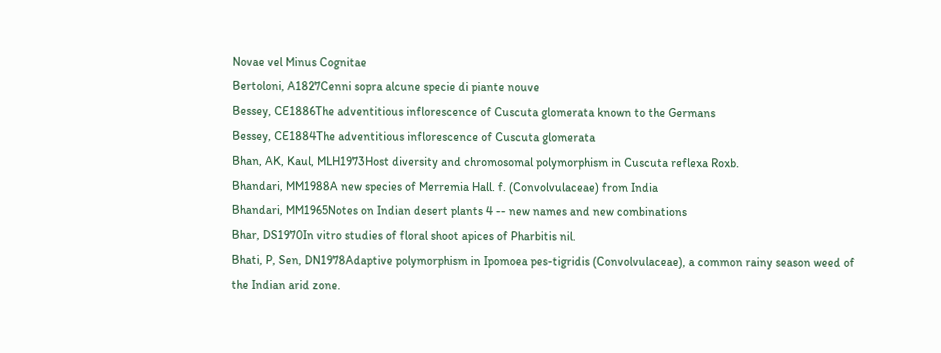Novae vel Minus Cognitae
Bertoloni, A1827Cenni sopra alcune specie di piante nouve
Bessey, CE1886The adventitious inflorescence of Cuscuta glomerata known to the Germans
Bessey, CE1884The adventitious inflorescence of Cuscuta glomerata
Bhan, AK, Kaul, MLH1973Host diversity and chromosomal polymorphism in Cuscuta reflexa Roxb.
Bhandari, MM1988A new species of Merremia Hall. f. (Convolvulaceae) from India
Bhandari, MM1965Notes on Indian desert plants 4 -- new names and new combinations
Bhar, DS1970In vitro studies of floral shoot apices of Pharbitis nil.
Bhati, P, Sen, DN1978Adaptive polymorphism in Ipomoea pes-tigridis (Convolvulaceae), a common rainy season weed of the Indian arid zone.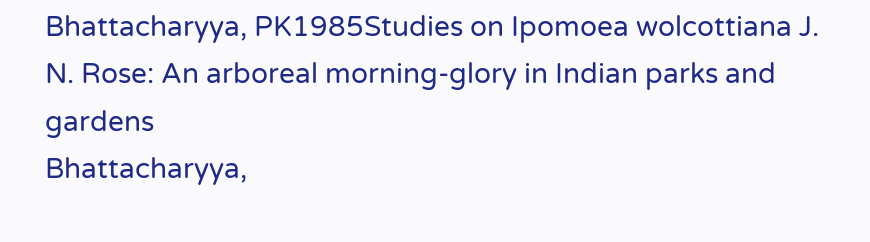Bhattacharyya, PK1985Studies on Ipomoea wolcottiana J. N. Rose: An arboreal morning-glory in Indian parks and gardens
Bhattacharyya,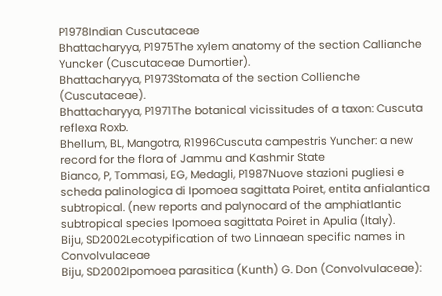P1978Indian Cuscutaceae
Bhattacharyya, P1975The xylem anatomy of the section Callianche Yuncker (Cuscutaceae Dumortier).
Bhattacharyya, P1973Stomata of the section Collienche (Cuscutaceae).
Bhattacharyya, P1971The botanical vicissitudes of a taxon: Cuscuta reflexa Roxb.
Bhellum, BL, Mangotra, R1996Cuscuta campestris Yuncher: a new record for the flora of Jammu and Kashmir State
Bianco, P, Tommasi, EG, Medagli, P1987Nuove stazioni pugliesi e scheda palinologica di Ipomoea sagittata Poiret, entita anfialantica subtropical. (new reports and palynocard of the amphiatlantic subtropical species Ipomoea sagittata Poiret in Apulia (Italy).
Biju, SD2002Lecotypification of two Linnaean specific names in Convolvulaceae
Biju, SD2002Ipomoea parasitica (Kunth) G. Don (Convolvulaceae):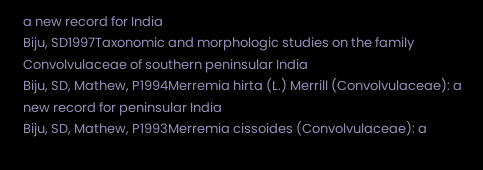a new record for India
Biju, SD1997Taxonomic and morphologic studies on the family Convolvulaceae of southern peninsular India
Biju, SD, Mathew, P1994Merremia hirta (L.) Merrill (Convolvulaceae): a new record for peninsular India
Biju, SD, Mathew, P1993Merremia cissoides (Convolvulaceae): a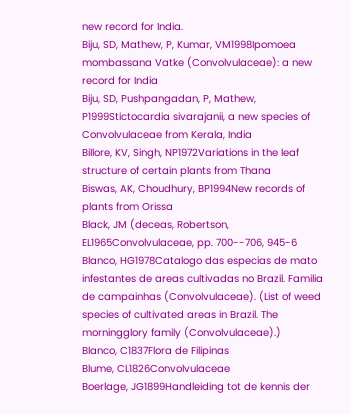new record for India.
Biju, SD, Mathew, P, Kumar, VM1998Ipomoea mombassana Vatke (Convolvulaceae): a new record for India
Biju, SD, Pushpangadan, P, Mathew, P1999Stictocardia sivarajanii, a new species of Convolvulaceae from Kerala, India
Billore, KV, Singh, NP1972Variations in the leaf structure of certain plants from Thana
Biswas, AK, Choudhury, BP1994New records of plants from Orissa
Black, JM (deceas, Robertson, EL1965Convolvulaceae, pp. 700--706, 945-6
Blanco, HG1978Catalogo das especias de mato infestantes de areas cultivadas no Brazil. Familia de campainhas (Convolvulaceae). (List of weed species of cultivated areas in Brazil. The morningglory family (Convolvulaceae).)
Blanco, C1837Flora de Filipinas
Blume, CL1826Convolvulaceae
Boerlage, JG1899Handleiding tot de kennis der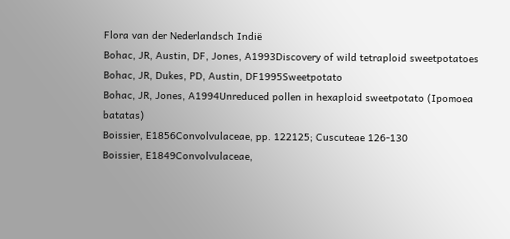Flora van der Nederlandsch Indië
Bohac, JR, Austin, DF, Jones, A1993Discovery of wild tetraploid sweetpotatoes
Bohac, JR, Dukes, PD, Austin, DF1995Sweetpotato
Bohac, JR, Jones, A1994Unreduced pollen in hexaploid sweetpotato (Ipomoea batatas)
Boissier, E1856Convolvulaceae, pp. 122125; Cuscuteae 126-130
Boissier, E1849Convolvulaceae,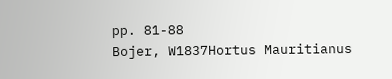pp. 81-88
Bojer, W1837Hortus Mauritianus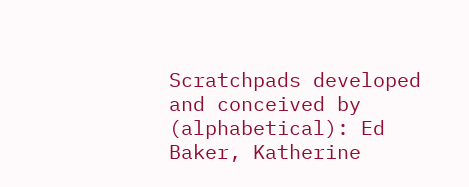Scratchpads developed and conceived by (alphabetical): Ed Baker, Katherine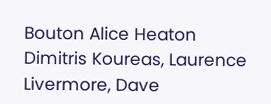Bouton Alice Heaton Dimitris Koureas, Laurence Livermore, Dave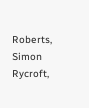Roberts, Simon Rycroft,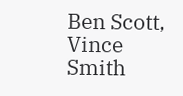Ben Scott, Vince Smith